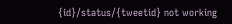{id}/status/{tweetid} not working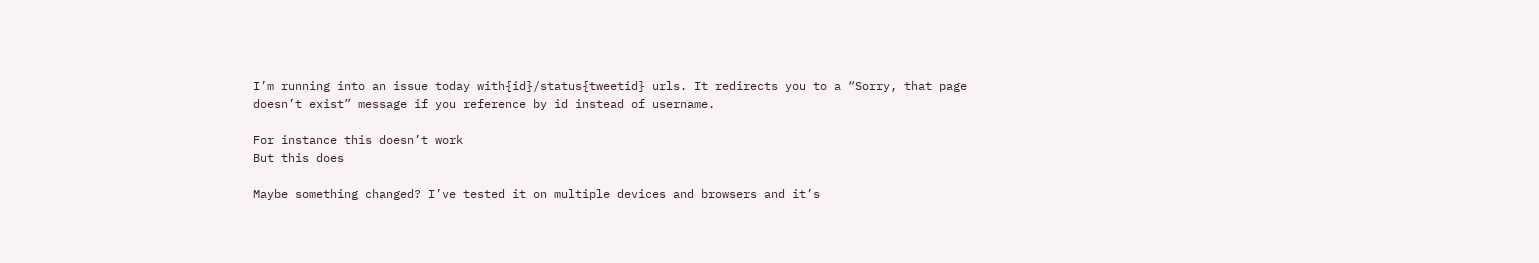I’m running into an issue today with{id}/status{tweetid} urls. It redirects you to a “Sorry, that page doesn’t exist” message if you reference by id instead of username.

For instance this doesn’t work
But this does

Maybe something changed? I’ve tested it on multiple devices and browsers and it’s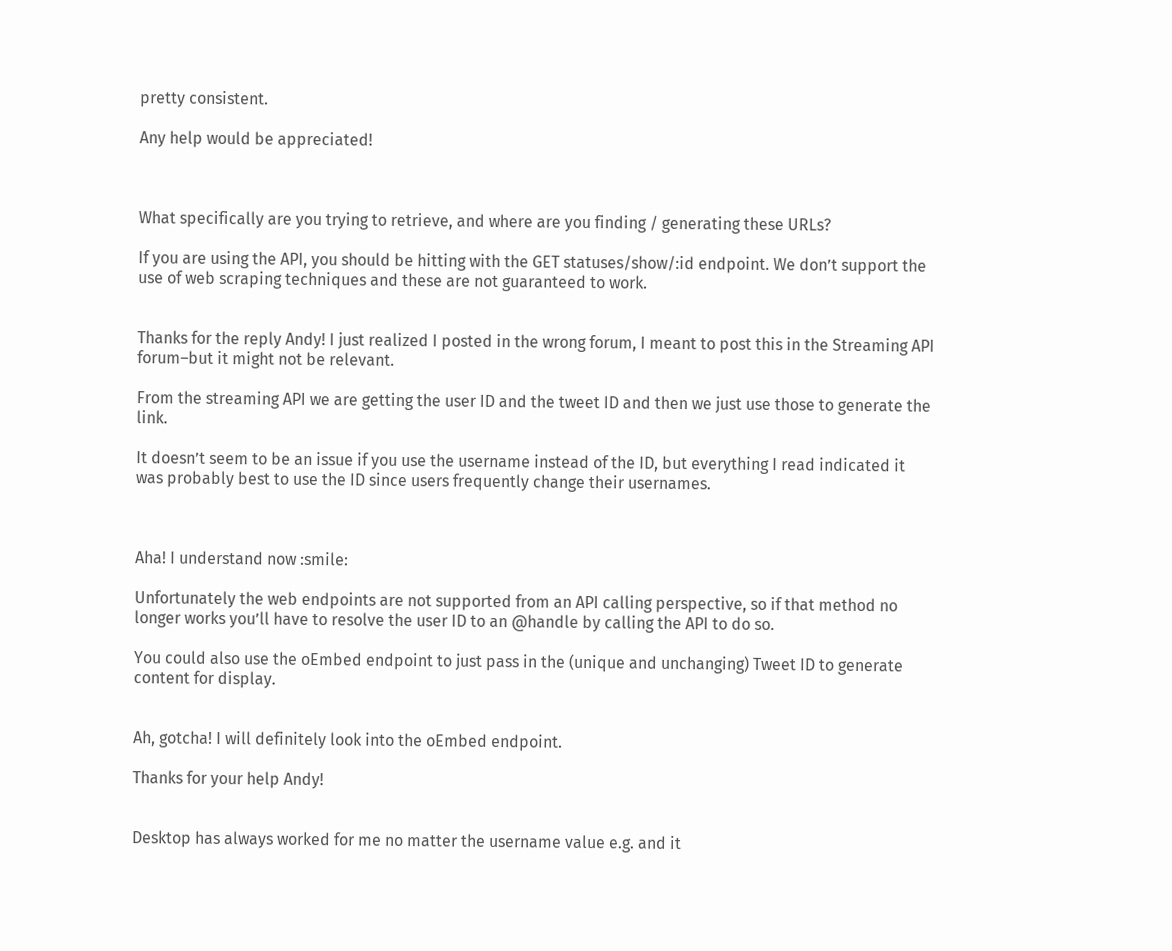pretty consistent.

Any help would be appreciated!



What specifically are you trying to retrieve, and where are you finding / generating these URLs?

If you are using the API, you should be hitting with the GET statuses/show/:id endpoint. We don’t support the use of web scraping techniques and these are not guaranteed to work.


Thanks for the reply Andy! I just realized I posted in the wrong forum, I meant to post this in the Streaming API forum–but it might not be relevant.

From the streaming API we are getting the user ID and the tweet ID and then we just use those to generate the link.

It doesn’t seem to be an issue if you use the username instead of the ID, but everything I read indicated it was probably best to use the ID since users frequently change their usernames.



Aha! I understand now :smile:

Unfortunately the web endpoints are not supported from an API calling perspective, so if that method no longer works you’ll have to resolve the user ID to an @handle by calling the API to do so.

You could also use the oEmbed endpoint to just pass in the (unique and unchanging) Tweet ID to generate content for display.


Ah, gotcha! I will definitely look into the oEmbed endpoint.

Thanks for your help Andy!


Desktop has always worked for me no matter the username value e.g. and it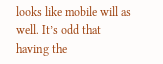looks like mobile will as well. It’s odd that having the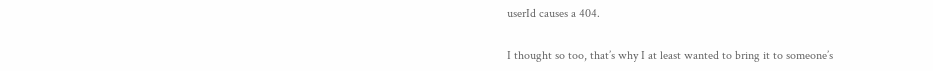userId causes a 404.


I thought so too, that’s why I at least wanted to bring it to someone’s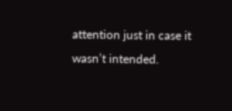attention just in case it wasn’t intended.